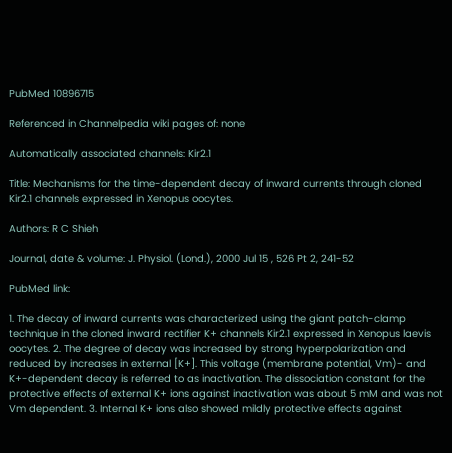PubMed 10896715

Referenced in Channelpedia wiki pages of: none

Automatically associated channels: Kir2.1

Title: Mechanisms for the time-dependent decay of inward currents through cloned Kir2.1 channels expressed in Xenopus oocytes.

Authors: R C Shieh

Journal, date & volume: J. Physiol. (Lond.), 2000 Jul 15 , 526 Pt 2, 241-52

PubMed link:

1. The decay of inward currents was characterized using the giant patch-clamp technique in the cloned inward rectifier K+ channels Kir2.1 expressed in Xenopus laevis oocytes. 2. The degree of decay was increased by strong hyperpolarization and reduced by increases in external [K+]. This voltage (membrane potential, Vm)- and K+-dependent decay is referred to as inactivation. The dissociation constant for the protective effects of external K+ ions against inactivation was about 5 mM and was not Vm dependent. 3. Internal K+ ions also showed mildly protective effects against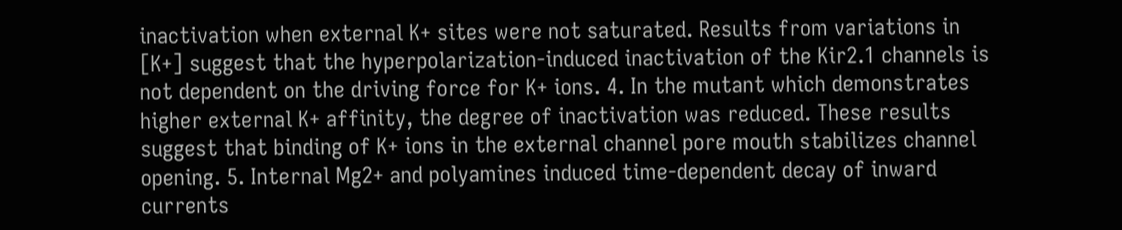inactivation when external K+ sites were not saturated. Results from variations in [K+] suggest that the hyperpolarization-induced inactivation of the Kir2.1 channels is not dependent on the driving force for K+ ions. 4. In the mutant which demonstrates higher external K+ affinity, the degree of inactivation was reduced. These results suggest that binding of K+ ions in the external channel pore mouth stabilizes channel opening. 5. Internal Mg2+ and polyamines induced time-dependent decay of inward currents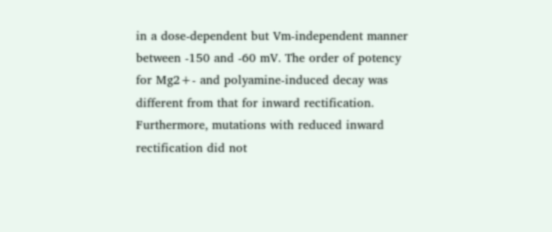in a dose-dependent but Vm-independent manner between -150 and -60 mV. The order of potency for Mg2+- and polyamine-induced decay was different from that for inward rectification. Furthermore, mutations with reduced inward rectification did not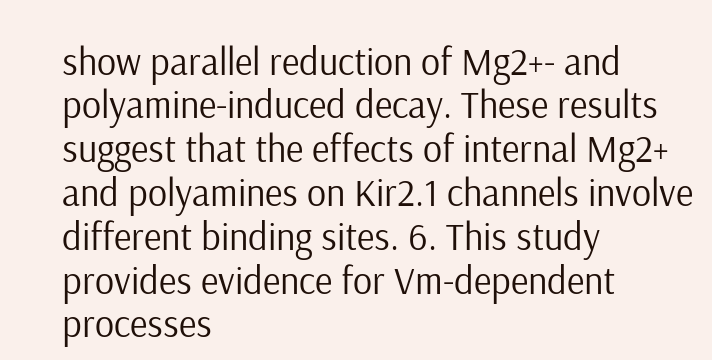show parallel reduction of Mg2+- and polyamine-induced decay. These results suggest that the effects of internal Mg2+ and polyamines on Kir2.1 channels involve different binding sites. 6. This study provides evidence for Vm-dependent processes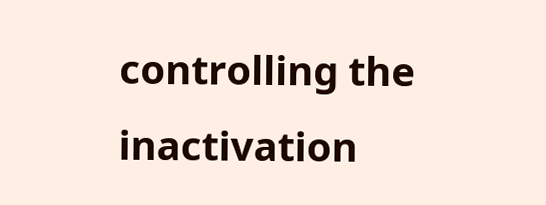controlling the inactivation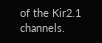of the Kir2.1 channels.